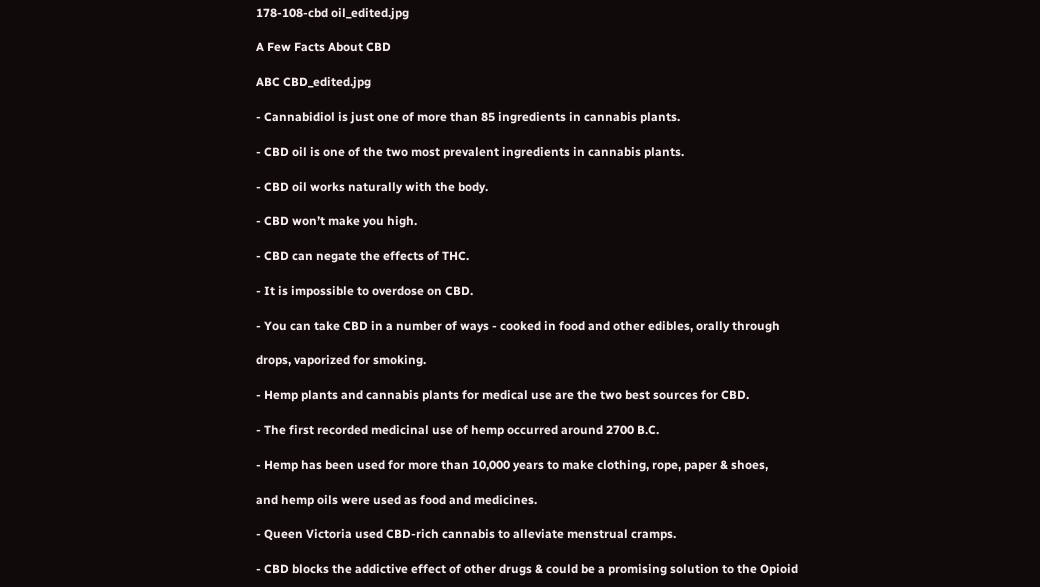178-108-cbd oil_edited.jpg

A Few Facts About CBD

ABC CBD_edited.jpg

- Cannabidiol is just one of more than 85 ingredients in cannabis plants.

- CBD oil is one of the two most prevalent ingredients in cannabis plants.

- CBD oil works naturally with the body.

- CBD won’t make you high.

- CBD can negate the effects of THC.

- It is impossible to overdose on CBD.

- You can take CBD in a number of ways - cooked in food and other edibles, orally through

drops, vaporized for smoking.

- Hemp plants and cannabis plants for medical use are the two best sources for CBD.

- The first recorded medicinal use of hemp occurred around 2700 B.C.

- Hemp has been used for more than 10,000 years to make clothing, rope, paper & shoes,

and hemp oils were used as food and medicines.

- Queen Victoria used CBD-rich cannabis to alleviate menstrual cramps.

- CBD blocks the addictive effect of other drugs & could be a promising solution to the Opioid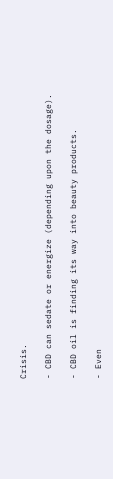Crisis.

- CBD can sedate or energize (depending upon the dosage).

- CBD oil is finding its way into beauty products.

- Even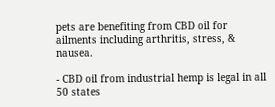pets are benefiting from CBD oil for ailments including arthritis, stress, & nausea.

- CBD oil from industrial hemp is legal in all 50 states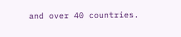and over 40 countries.